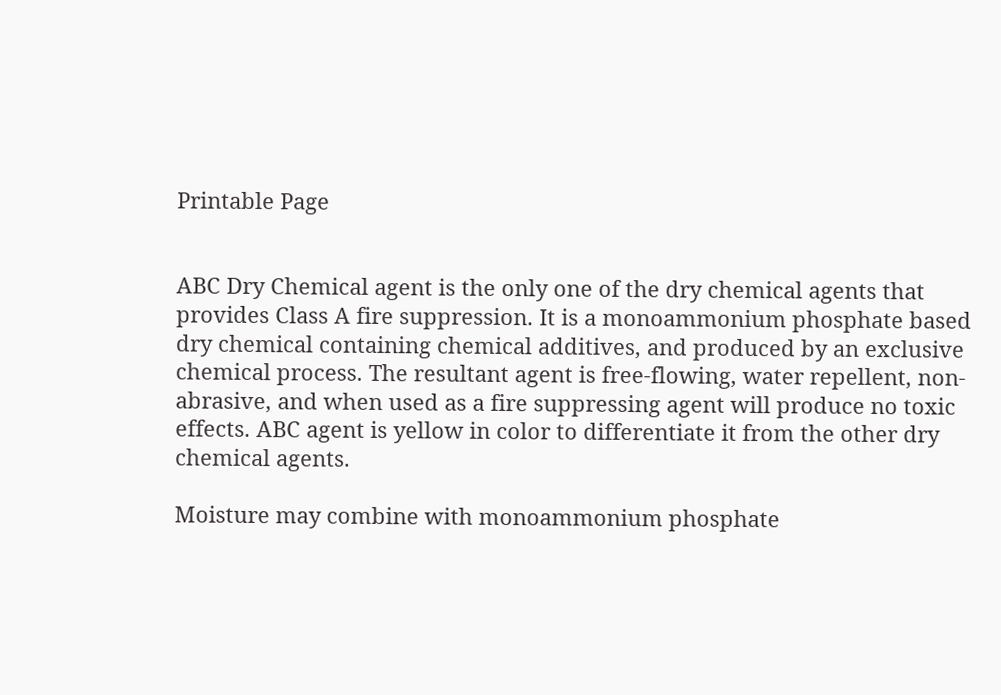Printable Page


ABC Dry Chemical agent is the only one of the dry chemical agents that provides Class A fire suppression. It is a monoammonium phosphate based dry chemical containing chemical additives, and produced by an exclusive chemical process. The resultant agent is free-flowing, water repellent, non-abrasive, and when used as a fire suppressing agent will produce no toxic effects. ABC agent is yellow in color to differentiate it from the other dry chemical agents.

Moisture may combine with monoammonium phosphate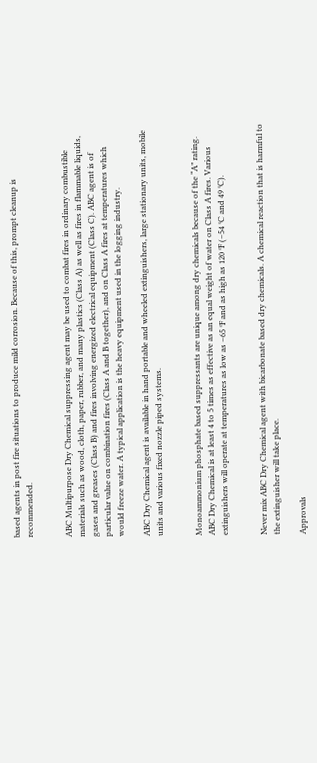based agents in post fire situations to produce mild corrosion. Because of this, prompt cleanup is recommended.


ABC Multipurpose Dry Chemical suppressing agent may be used to combat fires in ordinary combustible materials such as wood, cloth, paper, rubber, and many plastics (Class A) as well as fires in flammable liquids, gases and greases (Class B) and fires involving energized electrical equipment (Class C). ABC agent is of particular value on combination fires (Class A and B together), and on Class A fires at temperatures which would freeze water. A typical application is the heavy equipment used in the logging industry.

ABC Dry Chemical agent is available in hand portable and wheeled extinguishers, large stationary units, mobile units and various fixed nozzle piped systems.


Monoammonium phosphate based suppressants are unique among dry chemicals because of the “A” rating. ABC Dry Chemical is at least 4 to 5 times as effective as an equal weight of water on Class A fires. Various extinguishers will operate at temperatures as low as –65 °F and as high as 120 °F (–54 °C and 49 °C).


Never mix ABC Dry Chemical agent with bicarbonate based dry chemicals. A chemical reaction that is harmful to the extinguisher will take place.

Approvals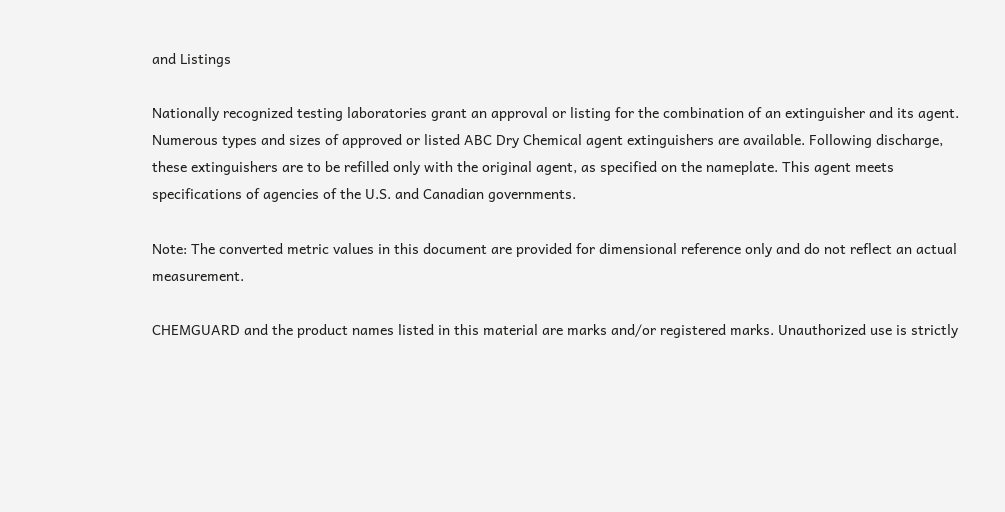and Listings

Nationally recognized testing laboratories grant an approval or listing for the combination of an extinguisher and its agent. Numerous types and sizes of approved or listed ABC Dry Chemical agent extinguishers are available. Following discharge, these extinguishers are to be refilled only with the original agent, as specified on the nameplate. This agent meets specifications of agencies of the U.S. and Canadian governments.

Note: The converted metric values in this document are provided for dimensional reference only and do not reflect an actual measurement.

CHEMGUARD and the product names listed in this material are marks and/or registered marks. Unauthorized use is strictly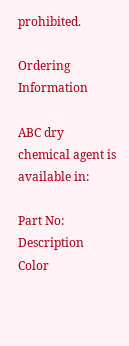prohibited.

Ordering Information

ABC dry chemical agent is available in:

Part No: Description Color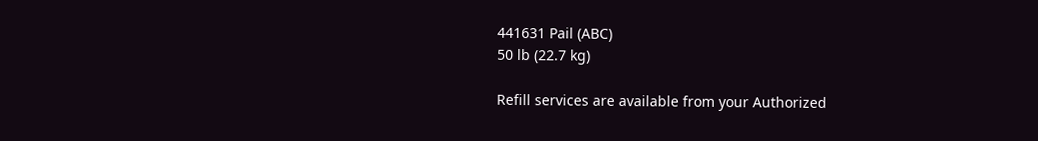441631 Pail (ABC)
50 lb (22.7 kg)

Refill services are available from your Authorized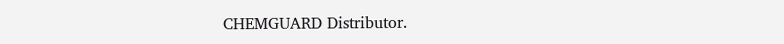CHEMGUARD Distributor.